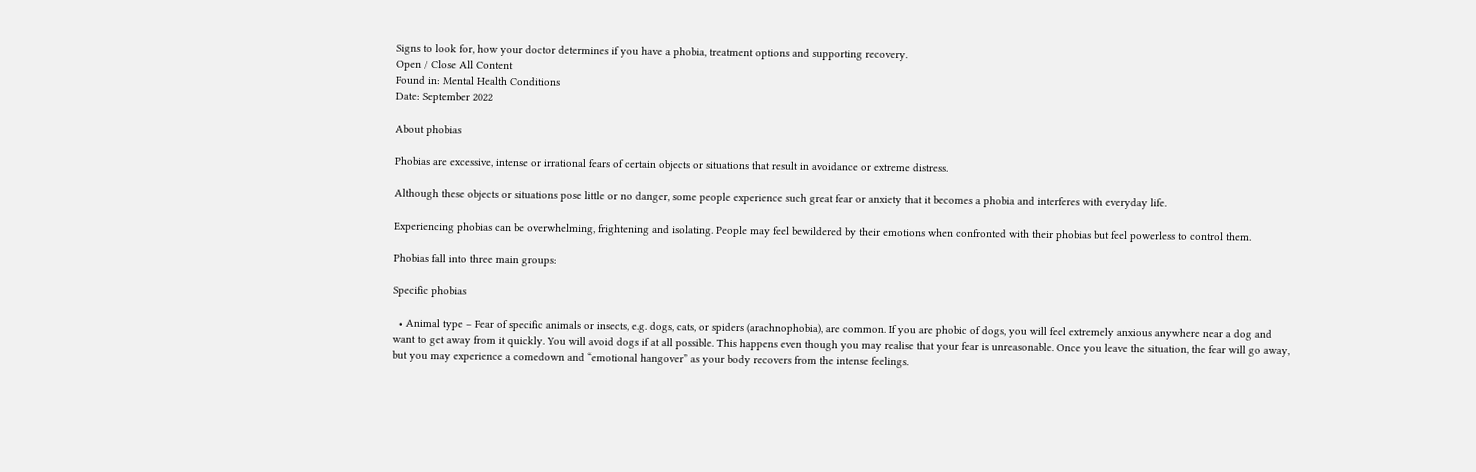Signs to look for, how your doctor determines if you have a phobia, treatment options and supporting recovery.
Open / Close All Content
Found in: Mental Health Conditions
Date: September 2022

About phobias

Phobias are excessive, intense or irrational fears of certain objects or situations that result in avoidance or extreme distress.

Although these objects or situations pose little or no danger, some people experience such great fear or anxiety that it becomes a phobia and interferes with everyday life.

Experiencing phobias can be overwhelming, frightening and isolating. People may feel bewildered by their emotions when confronted with their phobias but feel powerless to control them.

Phobias fall into three main groups:

Specific phobias

  • Animal type – Fear of specific animals or insects, e.g. dogs, cats, or spiders (arachnophobia), are common. If you are phobic of dogs, you will feel extremely anxious anywhere near a dog and want to get away from it quickly. You will avoid dogs if at all possible. This happens even though you may realise that your fear is unreasonable. Once you leave the situation, the fear will go away, but you may experience a comedown and “emotional hangover” as your body recovers from the intense feelings.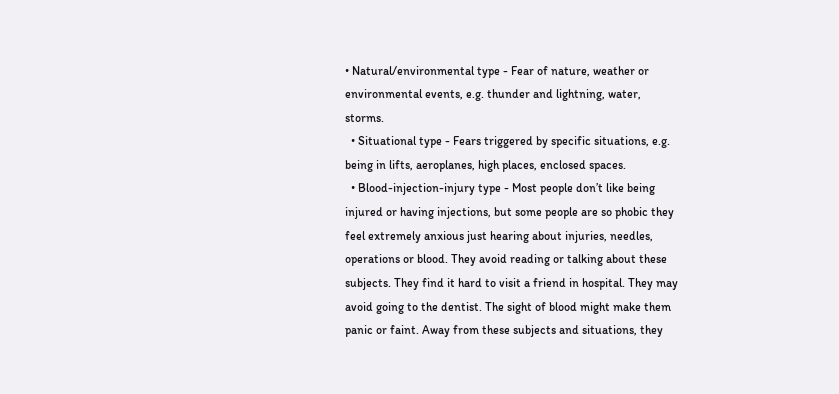• Natural/environmental type - Fear of nature, weather or environmental events, e.g. thunder and lightning, water, storms.
  • Situational type - Fears triggered by specific situations, e.g. being in lifts, aeroplanes, high places, enclosed spaces.
  • Blood-injection-injury type - Most people don’t like being injured or having injections, but some people are so phobic they feel extremely anxious just hearing about injuries, needles, operations or blood. They avoid reading or talking about these subjects. They find it hard to visit a friend in hospital. They may avoid going to the dentist. The sight of blood might make them panic or faint. Away from these subjects and situations, they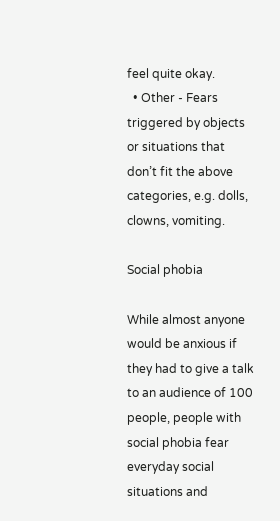feel quite okay.
  • Other - Fears triggered by objects or situations that don’t fit the above categories, e.g. dolls, clowns, vomiting.

Social phobia

While almost anyone would be anxious if they had to give a talk to an audience of 100 people, people with social phobia fear everyday social situations and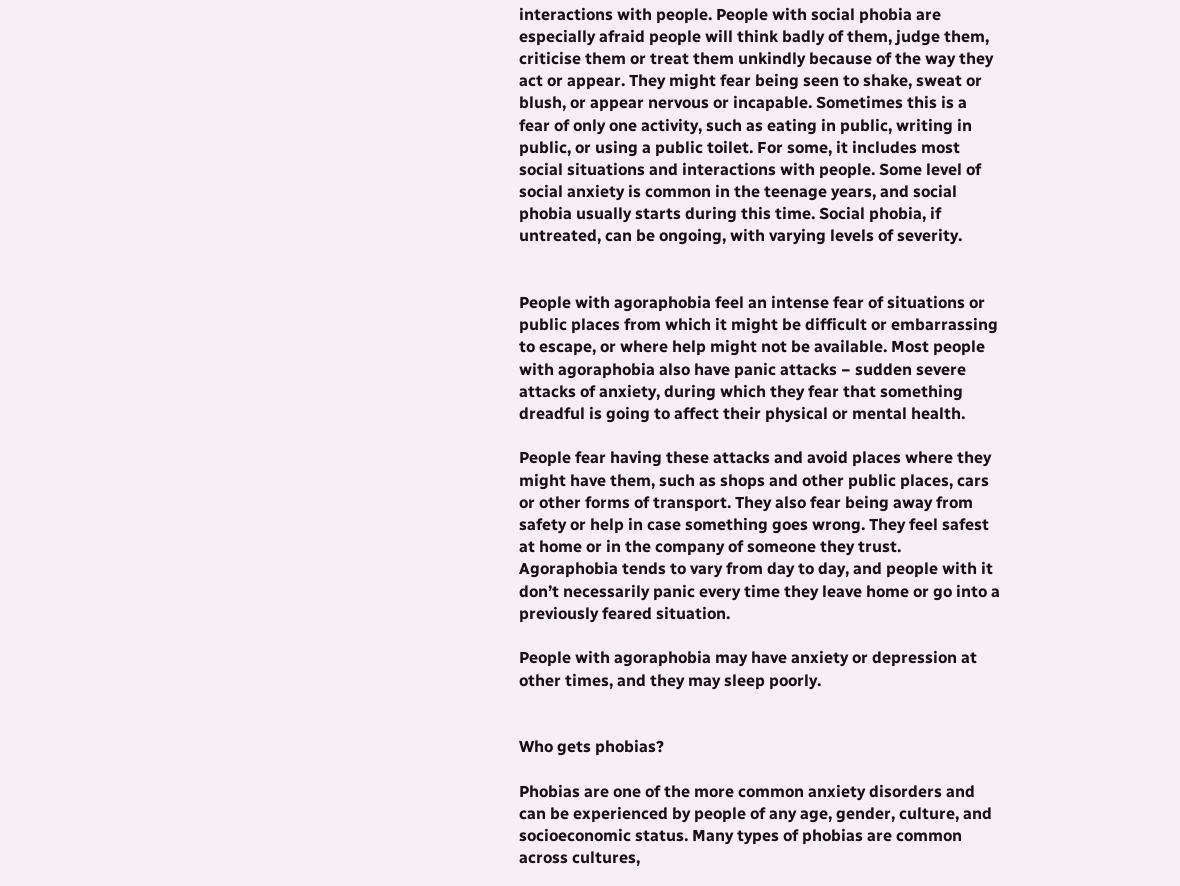interactions with people. People with social phobia are especially afraid people will think badly of them, judge them, criticise them or treat them unkindly because of the way they act or appear. They might fear being seen to shake, sweat or blush, or appear nervous or incapable. Sometimes this is a fear of only one activity, such as eating in public, writing in public, or using a public toilet. For some, it includes most social situations and interactions with people. Some level of social anxiety is common in the teenage years, and social phobia usually starts during this time. Social phobia, if untreated, can be ongoing, with varying levels of severity.


People with agoraphobia feel an intense fear of situations or public places from which it might be difficult or embarrassing to escape, or where help might not be available. Most people with agoraphobia also have panic attacks − sudden severe attacks of anxiety, during which they fear that something dreadful is going to affect their physical or mental health.

People fear having these attacks and avoid places where they might have them, such as shops and other public places, cars or other forms of transport. They also fear being away from safety or help in case something goes wrong. They feel safest at home or in the company of someone they trust. Agoraphobia tends to vary from day to day, and people with it don’t necessarily panic every time they leave home or go into a previously feared situation.

People with agoraphobia may have anxiety or depression at other times, and they may sleep poorly.


Who gets phobias?

Phobias are one of the more common anxiety disorders and can be experienced by people of any age, gender, culture, and socioeconomic status. Many types of phobias are common across cultures,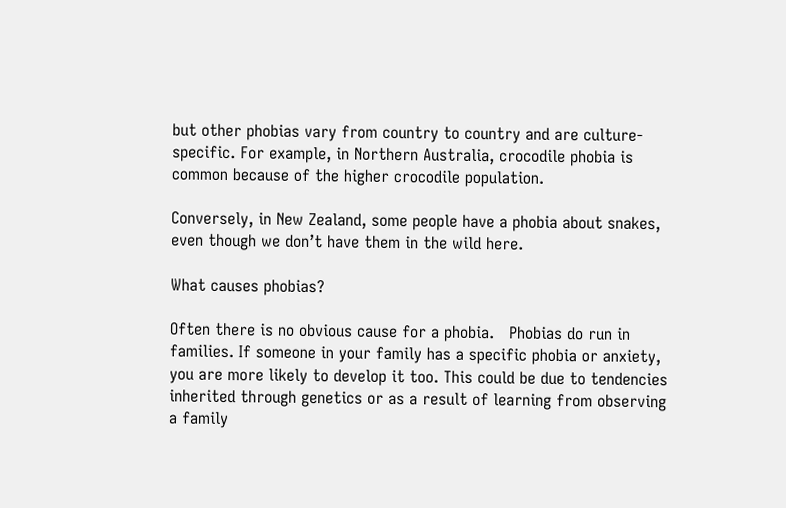but other phobias vary from country to country and are culture-specific. For example, in Northern Australia, crocodile phobia is common because of the higher crocodile population.

Conversely, in New Zealand, some people have a phobia about snakes, even though we don’t have them in the wild here.

What causes phobias?

Often there is no obvious cause for a phobia.   Phobias do run in families. If someone in your family has a specific phobia or anxiety, you are more likely to develop it too. This could be due to tendencies inherited through genetics or as a result of learning from observing a family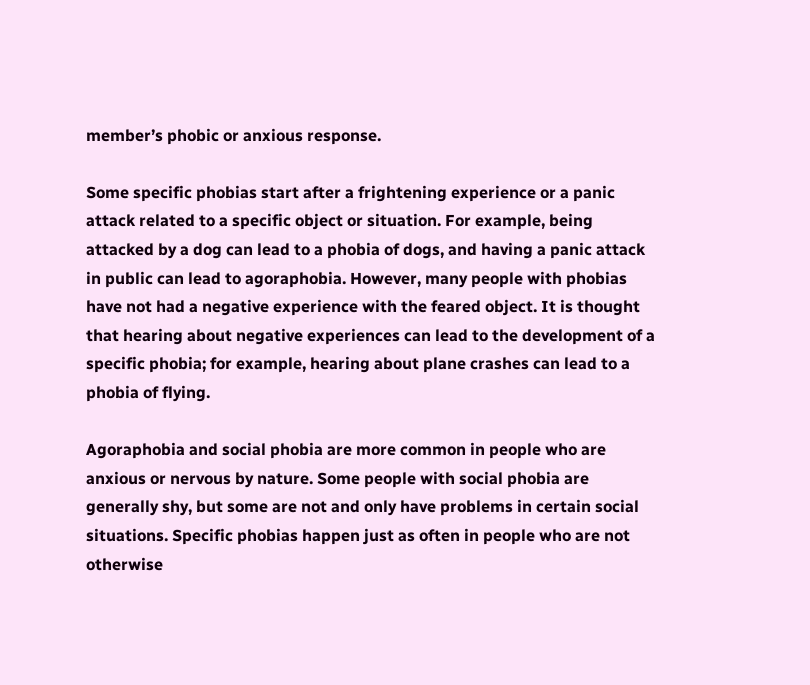member’s phobic or anxious response.

Some specific phobias start after a frightening experience or a panic attack related to a specific object or situation. For example, being attacked by a dog can lead to a phobia of dogs, and having a panic attack in public can lead to agoraphobia. However, many people with phobias have not had a negative experience with the feared object. It is thought that hearing about negative experiences can lead to the development of a specific phobia; for example, hearing about plane crashes can lead to a phobia of flying.

Agoraphobia and social phobia are more common in people who are anxious or nervous by nature. Some people with social phobia are generally shy, but some are not and only have problems in certain social situations. Specific phobias happen just as often in people who are not otherwise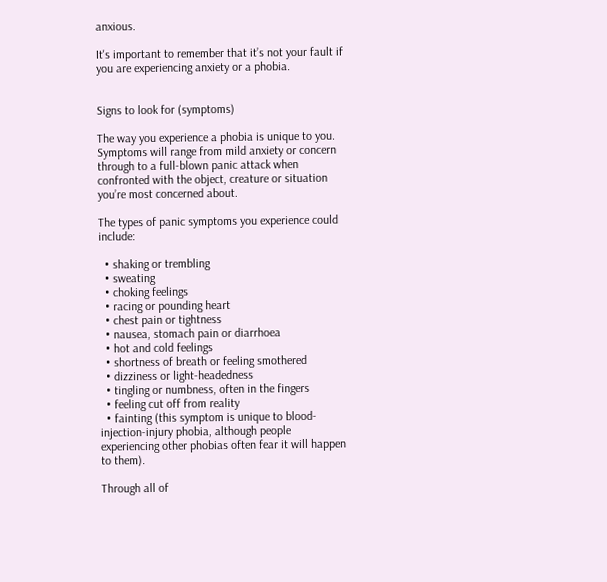anxious.

It's important to remember that it’s not your fault if you are experiencing anxiety or a phobia.


Signs to look for (symptoms)

The way you experience a phobia is unique to you.   Symptoms will range from mild anxiety or concern through to a full-blown panic attack when confronted with the object, creature or situation you’re most concerned about.

The types of panic symptoms you experience could include:

  • shaking or trembling
  • sweating
  • choking feelings
  • racing or pounding heart
  • chest pain or tightness
  • nausea, stomach pain or diarrhoea
  • hot and cold feelings
  • shortness of breath or feeling smothered
  • dizziness or light-headedness
  • tingling or numbness, often in the fingers
  • feeling cut off from reality
  • fainting (this symptom is unique to blood-injection-injury phobia, although people experiencing other phobias often fear it will happen to them).

Through all of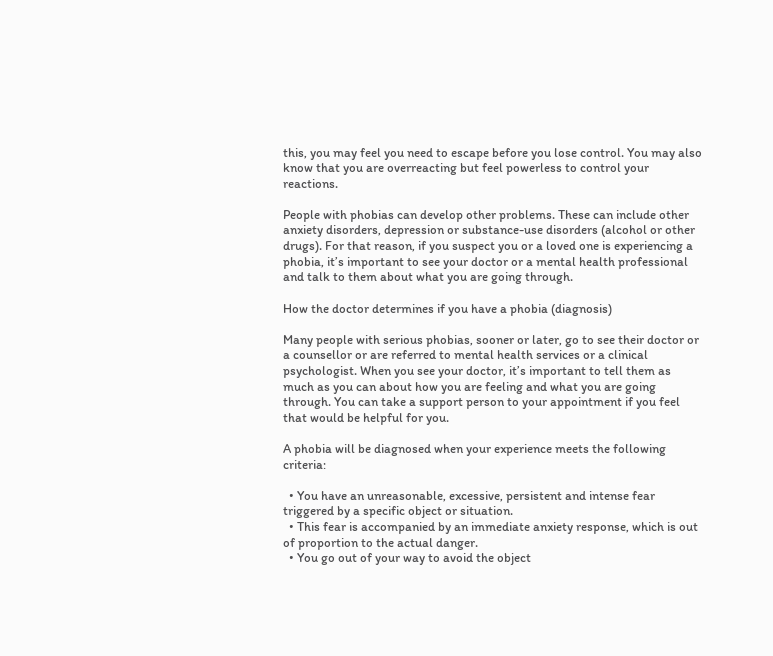this, you may feel you need to escape before you lose control. You may also know that you are overreacting but feel powerless to control your reactions.

People with phobias can develop other problems. These can include other anxiety disorders, depression or substance-use disorders (alcohol or other drugs). For that reason, if you suspect you or a loved one is experiencing a phobia, it’s important to see your doctor or a mental health professional and talk to them about what you are going through.

How the doctor determines if you have a phobia (diagnosis)

Many people with serious phobias, sooner or later, go to see their doctor or a counsellor or are referred to mental health services or a clinical psychologist. When you see your doctor, it’s important to tell them as much as you can about how you are feeling and what you are going through. You can take a support person to your appointment if you feel that would be helpful for you.

A phobia will be diagnosed when your experience meets the following criteria:

  • You have an unreasonable, excessive, persistent and intense fear triggered by a specific object or situation.
  • This fear is accompanied by an immediate anxiety response, which is out of proportion to the actual danger.
  • You go out of your way to avoid the object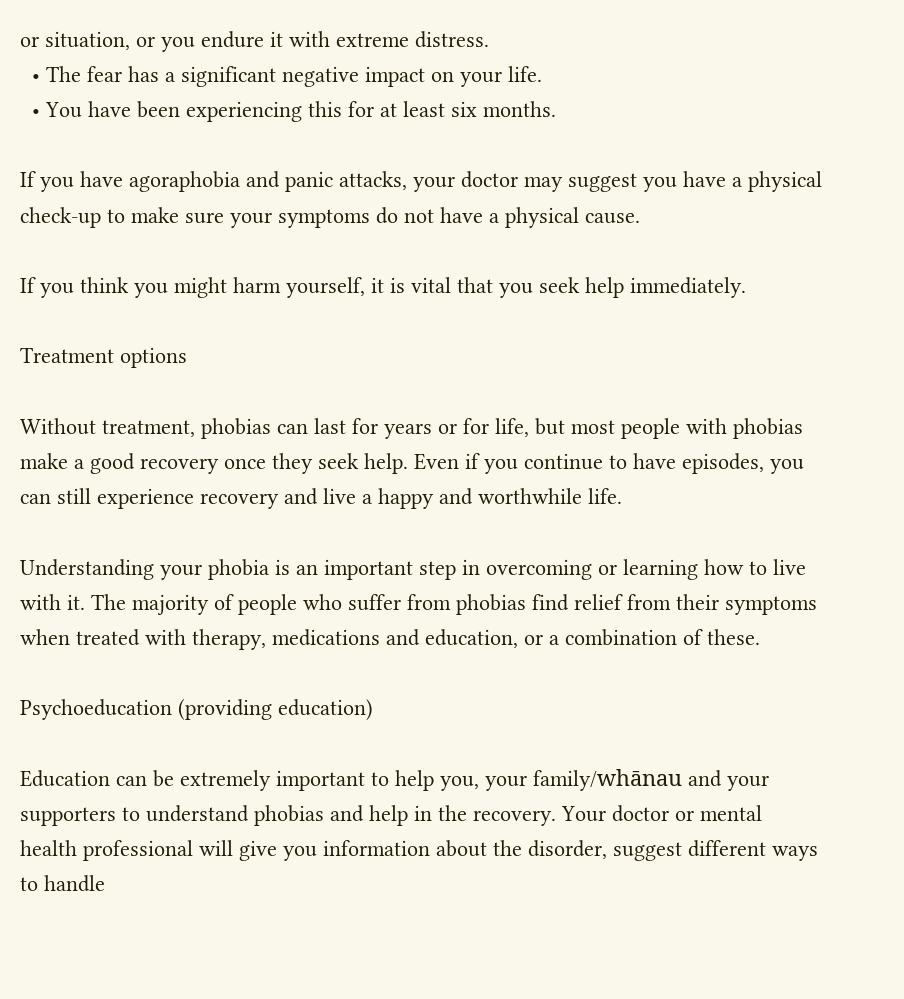or situation, or you endure it with extreme distress.
  • The fear has a significant negative impact on your life.
  • You have been experiencing this for at least six months.

If you have agoraphobia and panic attacks, your doctor may suggest you have a physical check-up to make sure your symptoms do not have a physical cause.

If you think you might harm yourself, it is vital that you seek help immediately.

Treatment options

Without treatment, phobias can last for years or for life, but most people with phobias make a good recovery once they seek help. Even if you continue to have episodes, you can still experience recovery and live a happy and worthwhile life.

Understanding your phobia is an important step in overcoming or learning how to live with it. The majority of people who suffer from phobias find relief from their symptoms when treated with therapy, medications and education, or a combination of these.

Psychoeducation (providing education)

Education can be extremely important to help you, your family/whānau and your supporters to understand phobias and help in the recovery. Your doctor or mental health professional will give you information about the disorder, suggest different ways to handle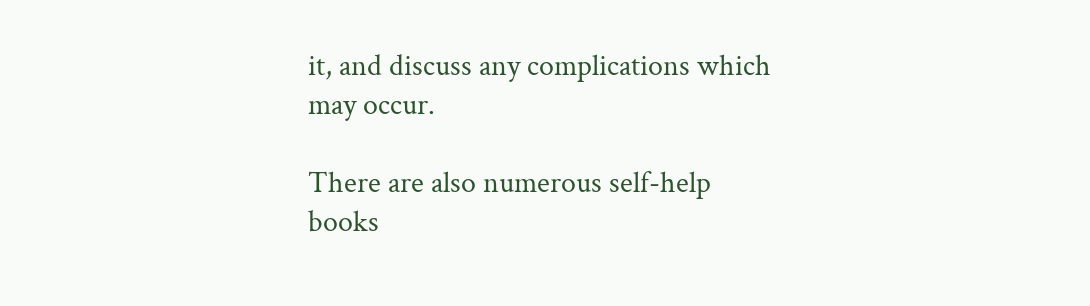it, and discuss any complications which may occur.

There are also numerous self-help books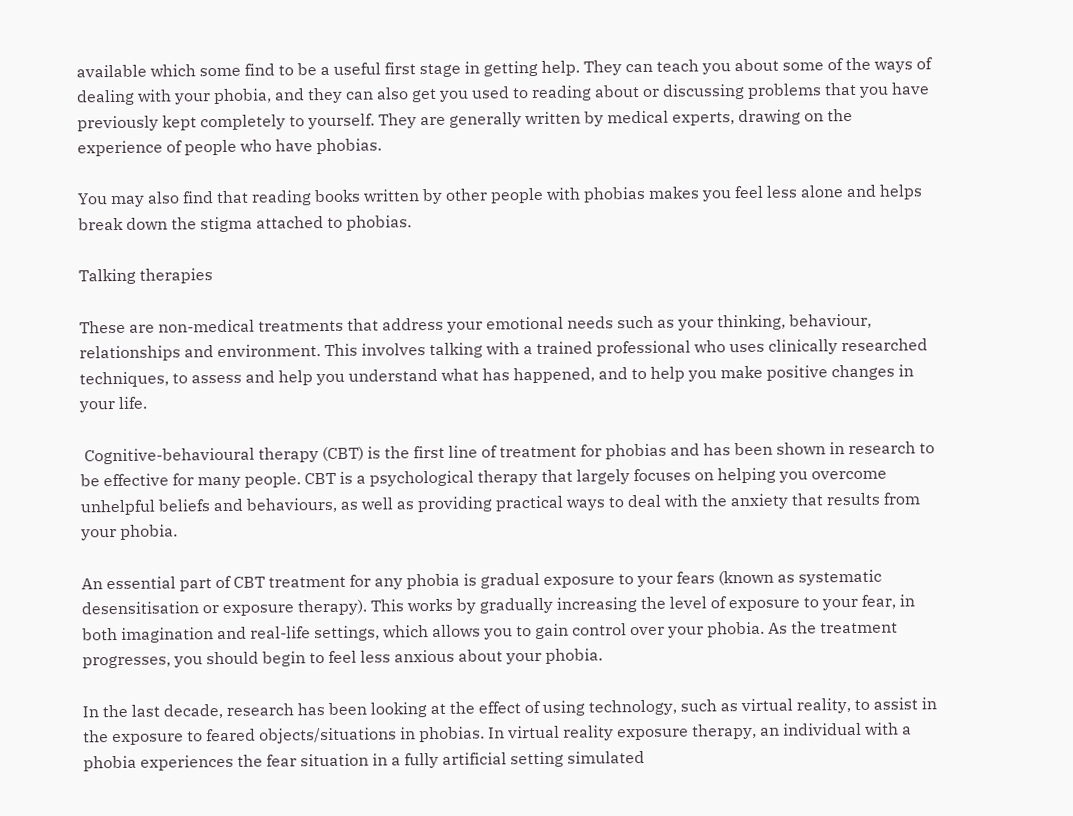available which some find to be a useful first stage in getting help. They can teach you about some of the ways of dealing with your phobia, and they can also get you used to reading about or discussing problems that you have previously kept completely to yourself. They are generally written by medical experts, drawing on the experience of people who have phobias.

You may also find that reading books written by other people with phobias makes you feel less alone and helps break down the stigma attached to phobias.

Talking therapies

These are non-medical treatments that address your emotional needs such as your thinking, behaviour, relationships and environment. This involves talking with a trained professional who uses clinically researched techniques, to assess and help you understand what has happened, and to help you make positive changes in your life.

 Cognitive-behavioural therapy (CBT) is the first line of treatment for phobias and has been shown in research to be effective for many people. CBT is a psychological therapy that largely focuses on helping you overcome unhelpful beliefs and behaviours, as well as providing practical ways to deal with the anxiety that results from your phobia.

An essential part of CBT treatment for any phobia is gradual exposure to your fears (known as systematic desensitisation or exposure therapy). This works by gradually increasing the level of exposure to your fear, in both imagination and real-life settings, which allows you to gain control over your phobia. As the treatment progresses, you should begin to feel less anxious about your phobia.

In the last decade, research has been looking at the effect of using technology, such as virtual reality, to assist in the exposure to feared objects/situations in phobias. In virtual reality exposure therapy, an individual with a phobia experiences the fear situation in a fully artificial setting simulated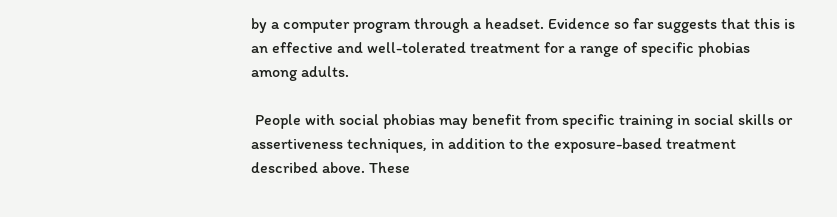by a computer program through a headset. Evidence so far suggests that this is an effective and well-tolerated treatment for a range of specific phobias among adults.

 People with social phobias may benefit from specific training in social skills or assertiveness techniques, in addition to the exposure-based treatment described above. These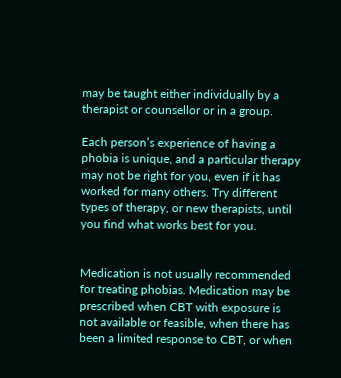may be taught either individually by a therapist or counsellor or in a group.

Each person’s experience of having a phobia is unique, and a particular therapy may not be right for you, even if it has worked for many others. Try different types of therapy, or new therapists, until you find what works best for you.


Medication is not usually recommended for treating phobias. Medication may be prescribed when CBT with exposure is not available or feasible, when there has been a limited response to CBT, or when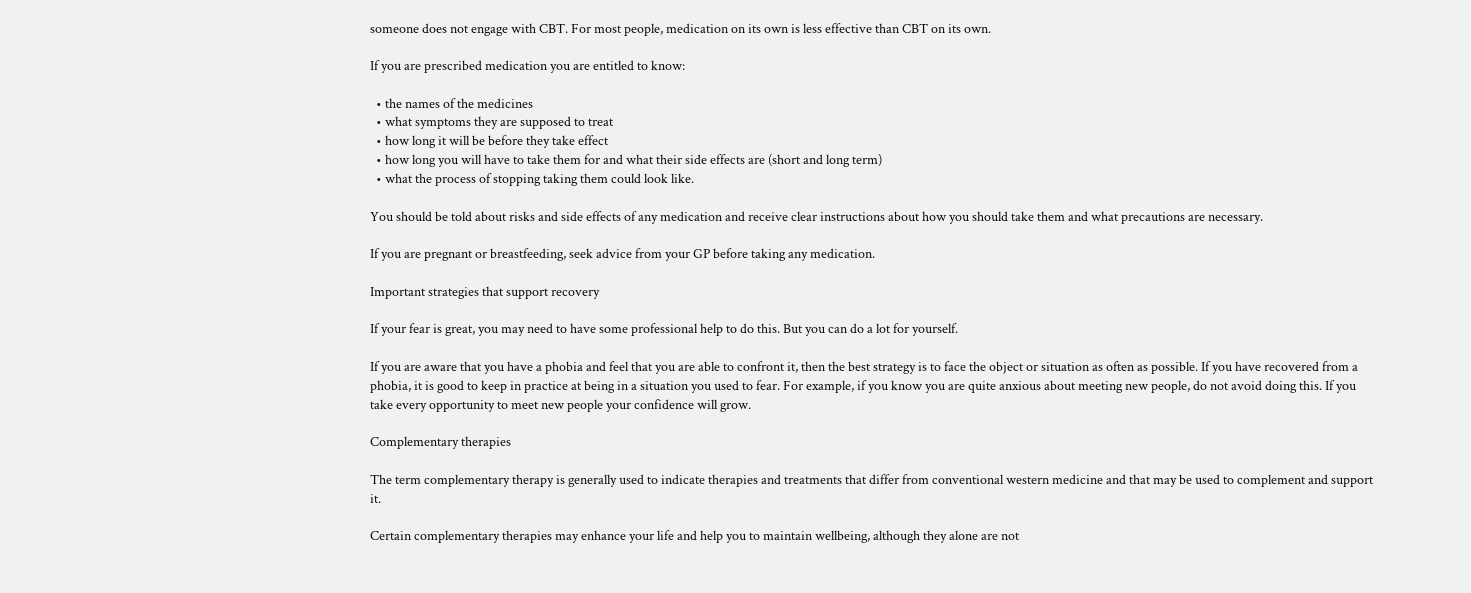someone does not engage with CBT. For most people, medication on its own is less effective than CBT on its own.

If you are prescribed medication you are entitled to know:

  • the names of the medicines
  • what symptoms they are supposed to treat
  • how long it will be before they take effect
  • how long you will have to take them for and what their side effects are (short and long term)
  • what the process of stopping taking them could look like.

You should be told about risks and side effects of any medication and receive clear instructions about how you should take them and what precautions are necessary.

If you are pregnant or breastfeeding, seek advice from your GP before taking any medication.

Important strategies that support recovery

If your fear is great, you may need to have some professional help to do this. But you can do a lot for yourself.

If you are aware that you have a phobia and feel that you are able to confront it, then the best strategy is to face the object or situation as often as possible. If you have recovered from a phobia, it is good to keep in practice at being in a situation you used to fear. For example, if you know you are quite anxious about meeting new people, do not avoid doing this. If you take every opportunity to meet new people your confidence will grow.

Complementary therapies

The term complementary therapy is generally used to indicate therapies and treatments that differ from conventional western medicine and that may be used to complement and support it.

Certain complementary therapies may enhance your life and help you to maintain wellbeing, although they alone are not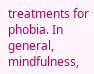treatments for phobia. In general, mindfulness,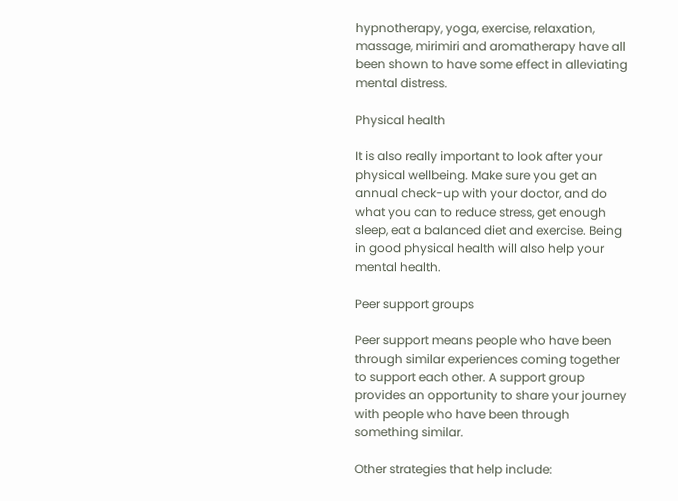hypnotherapy, yoga, exercise, relaxation, massage, mirimiri and aromatherapy have all been shown to have some effect in alleviating mental distress.

Physical health

It is also really important to look after your physical wellbeing. Make sure you get an annual check-up with your doctor, and do what you can to reduce stress, get enough sleep, eat a balanced diet and exercise. Being in good physical health will also help your mental health.

Peer support groups

Peer support means people who have been through similar experiences coming together to support each other. A support group provides an opportunity to share your journey with people who have been through something similar.

Other strategies that help include: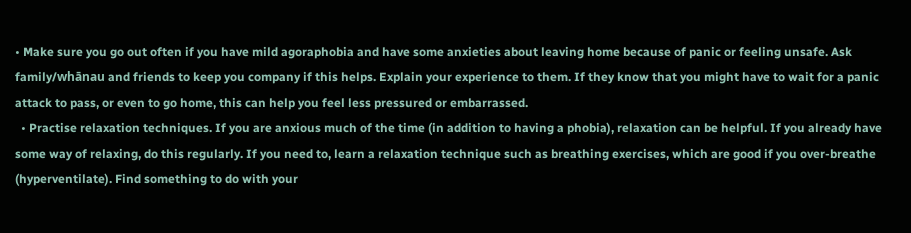• Make sure you go out often if you have mild agoraphobia and have some anxieties about leaving home because of panic or feeling unsafe. Ask family/whānau and friends to keep you company if this helps. Explain your experience to them. If they know that you might have to wait for a panic attack to pass, or even to go home, this can help you feel less pressured or embarrassed.
  • Practise relaxation techniques. If you are anxious much of the time (in addition to having a phobia), relaxation can be helpful. If you already have some way of relaxing, do this regularly. If you need to, learn a relaxation technique such as breathing exercises, which are good if you over-breathe (hyperventilate). Find something to do with your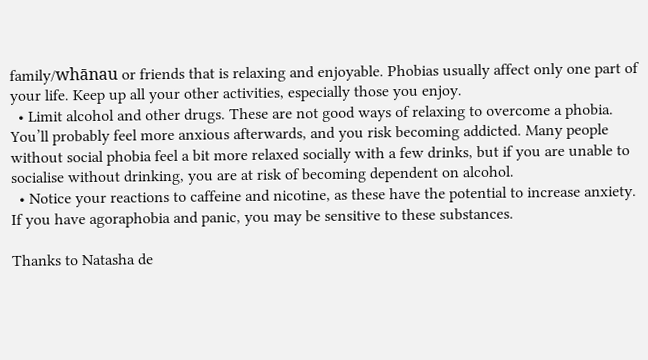family/whānau or friends that is relaxing and enjoyable. Phobias usually affect only one part of your life. Keep up all your other activities, especially those you enjoy.
  • Limit alcohol and other drugs. These are not good ways of relaxing to overcome a phobia. You’ll probably feel more anxious afterwards, and you risk becoming addicted. Many people without social phobia feel a bit more relaxed socially with a few drinks, but if you are unable to socialise without drinking, you are at risk of becoming dependent on alcohol.
  • Notice your reactions to caffeine and nicotine, as these have the potential to increase anxiety. If you have agoraphobia and panic, you may be sensitive to these substances.

Thanks to Natasha de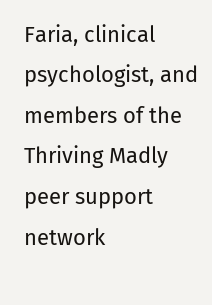Faria, clinical psychologist, and members of the Thriving Madly peer support network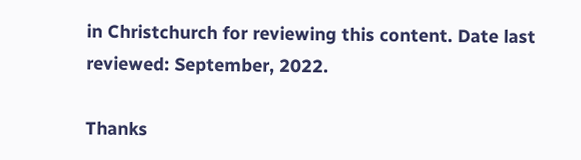in Christchurch for reviewing this content. Date last reviewed: September, 2022.

Thanks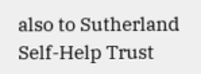also to Sutherland Self-Help Trust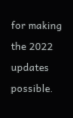for making the 2022 updates possible.